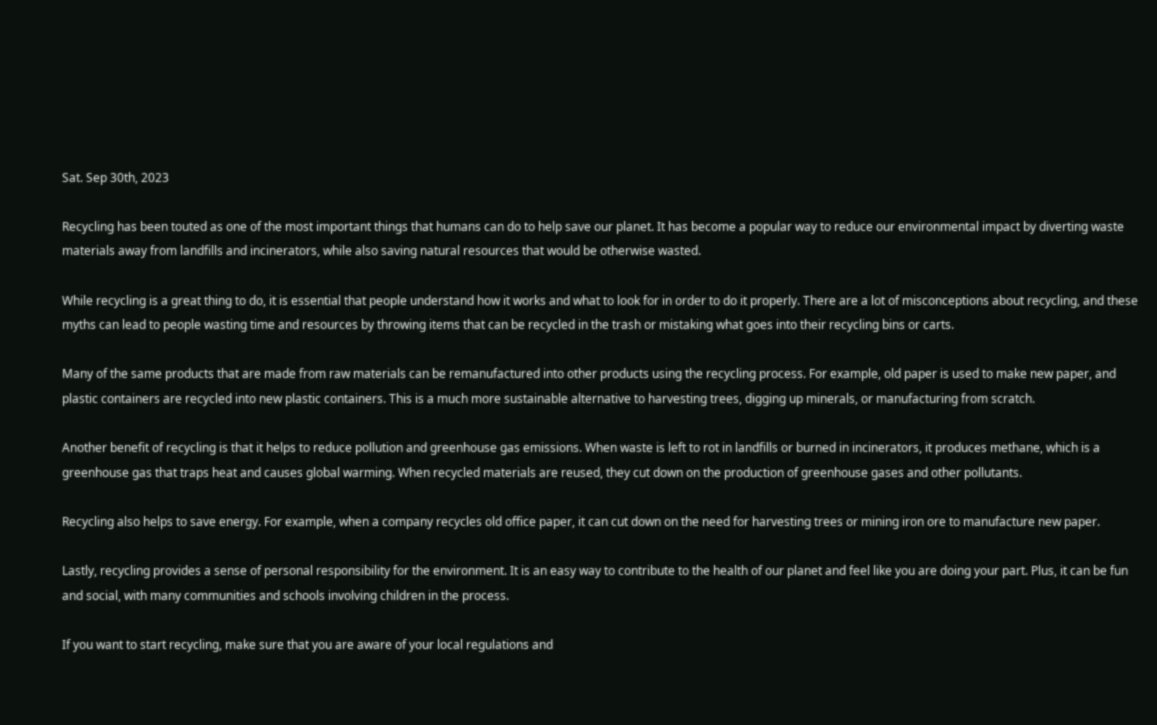Sat. Sep 30th, 2023

Recycling has been touted as one of the most important things that humans can do to help save our planet. It has become a popular way to reduce our environmental impact by diverting waste materials away from landfills and incinerators, while also saving natural resources that would be otherwise wasted.

While recycling is a great thing to do, it is essential that people understand how it works and what to look for in order to do it properly. There are a lot of misconceptions about recycling, and these myths can lead to people wasting time and resources by throwing items that can be recycled in the trash or mistaking what goes into their recycling bins or carts.

Many of the same products that are made from raw materials can be remanufactured into other products using the recycling process. For example, old paper is used to make new paper, and plastic containers are recycled into new plastic containers. This is a much more sustainable alternative to harvesting trees, digging up minerals, or manufacturing from scratch.

Another benefit of recycling is that it helps to reduce pollution and greenhouse gas emissions. When waste is left to rot in landfills or burned in incinerators, it produces methane, which is a greenhouse gas that traps heat and causes global warming. When recycled materials are reused, they cut down on the production of greenhouse gases and other pollutants.

Recycling also helps to save energy. For example, when a company recycles old office paper, it can cut down on the need for harvesting trees or mining iron ore to manufacture new paper.

Lastly, recycling provides a sense of personal responsibility for the environment. It is an easy way to contribute to the health of our planet and feel like you are doing your part. Plus, it can be fun and social, with many communities and schools involving children in the process.

If you want to start recycling, make sure that you are aware of your local regulations and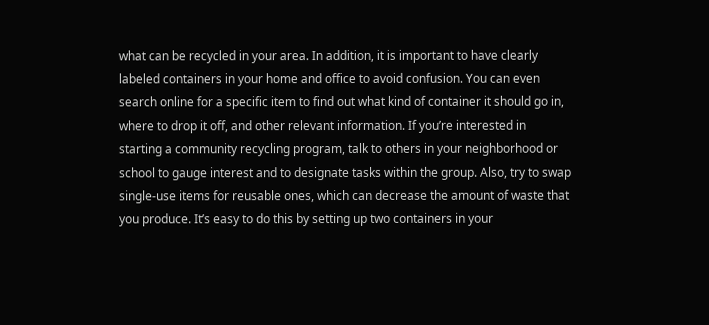what can be recycled in your area. In addition, it is important to have clearly labeled containers in your home and office to avoid confusion. You can even search online for a specific item to find out what kind of container it should go in, where to drop it off, and other relevant information. If you’re interested in starting a community recycling program, talk to others in your neighborhood or school to gauge interest and to designate tasks within the group. Also, try to swap single-use items for reusable ones, which can decrease the amount of waste that you produce. It’s easy to do this by setting up two containers in your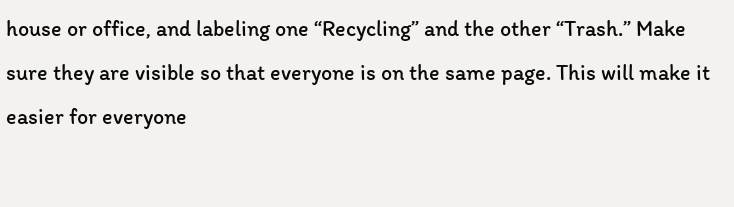house or office, and labeling one “Recycling” and the other “Trash.” Make sure they are visible so that everyone is on the same page. This will make it easier for everyone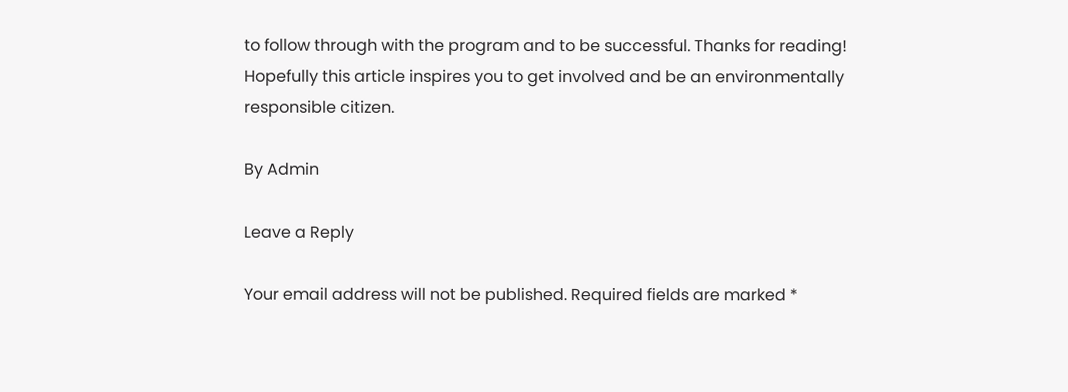to follow through with the program and to be successful. Thanks for reading! Hopefully this article inspires you to get involved and be an environmentally responsible citizen.

By Admin

Leave a Reply

Your email address will not be published. Required fields are marked *